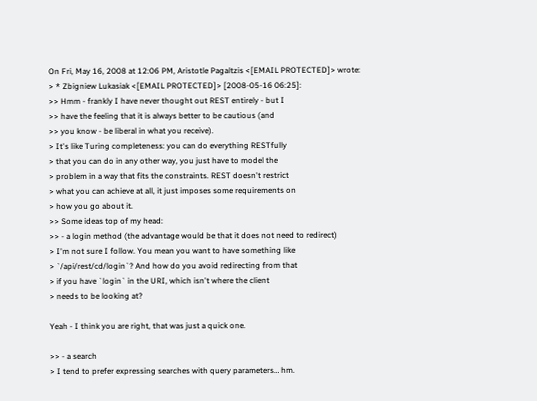On Fri, May 16, 2008 at 12:06 PM, Aristotle Pagaltzis <[EMAIL PROTECTED]> wrote:
> * Zbigniew Lukasiak <[EMAIL PROTECTED]> [2008-05-16 06:25]:
>> Hmm - frankly I have never thought out REST entirely - but I
>> have the feeling that it is always better to be cautious (and
>> you know - be liberal in what you receive).
> It's like Turing completeness: you can do everything RESTfully
> that you can do in any other way, you just have to model the
> problem in a way that fits the constraints. REST doesn't restrict
> what you can achieve at all, it just imposes some requirements on
> how you go about it.
>> Some ideas top of my head:
>> - a login method (the advantage would be that it does not need to redirect)
> I'm not sure I follow. You mean you want to have something like
> `/api/rest/cd/login`? And how do you avoid redirecting from that
> if you have `login` in the URI, which isn't where the client
> needs to be looking at?

Yeah - I think you are right, that was just a quick one.

>> - a search
> I tend to prefer expressing searches with query parameters… hm.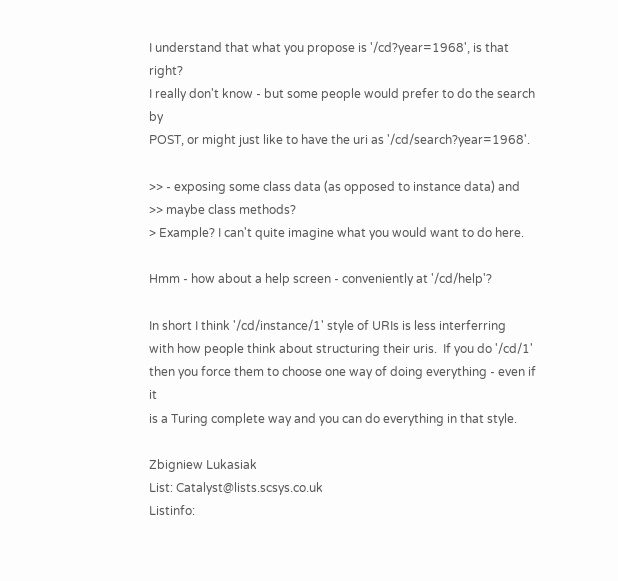I understand that what you propose is '/cd?year=1968', is that right?
I really don't know - but some people would prefer to do the search by
POST, or might just like to have the uri as '/cd/search?year=1968'.

>> - exposing some class data (as opposed to instance data) and
>> maybe class methods?
> Example? I can't quite imagine what you would want to do here.

Hmm - how about a help screen - conveniently at '/cd/help'?

In short I think '/cd/instance/1' style of URIs is less interferring
with how people think about structuring their uris.  If you do '/cd/1'
then you force them to choose one way of doing everything - even if it
is a Turing complete way and you can do everything in that style.

Zbigniew Lukasiak
List: Catalyst@lists.scsys.co.uk
Listinfo: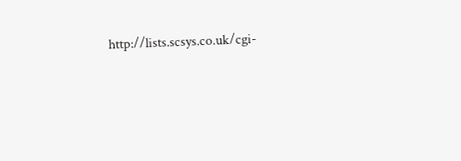http://lists.scsys.co.uk/cgi-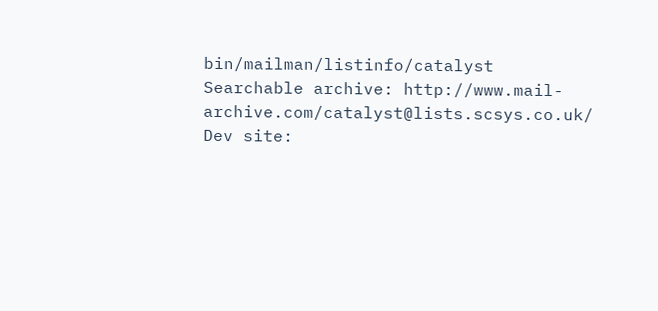bin/mailman/listinfo/catalyst
Searchable archive: http://www.mail-archive.com/catalyst@lists.scsys.co.uk/
Dev site: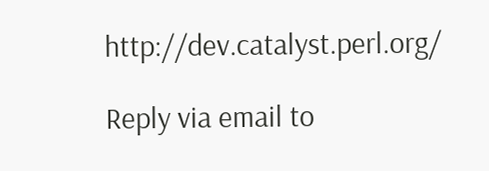http://dev.catalyst.perl.org/

Reply via email to